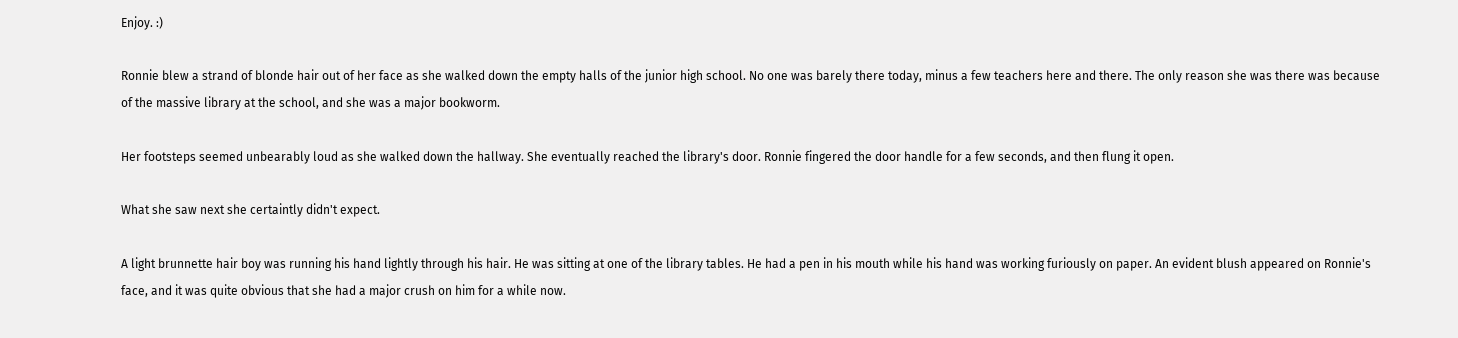Enjoy. :)

Ronnie blew a strand of blonde hair out of her face as she walked down the empty halls of the junior high school. No one was barely there today, minus a few teachers here and there. The only reason she was there was because of the massive library at the school, and she was a major bookworm.

Her footsteps seemed unbearably loud as she walked down the hallway. She eventually reached the library's door. Ronnie fingered the door handle for a few seconds, and then flung it open.

What she saw next she certaintly didn't expect.

A light brunnette hair boy was running his hand lightly through his hair. He was sitting at one of the library tables. He had a pen in his mouth while his hand was working furiously on paper. An evident blush appeared on Ronnie's face, and it was quite obvious that she had a major crush on him for a while now.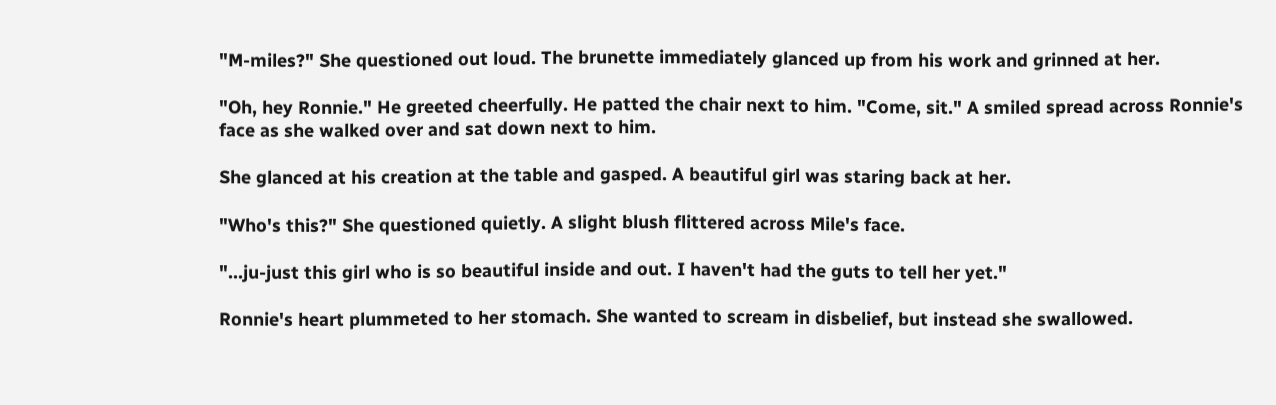"M-miles?" She questioned out loud. The brunette immediately glanced up from his work and grinned at her.

"Oh, hey Ronnie." He greeted cheerfully. He patted the chair next to him. "Come, sit." A smiled spread across Ronnie's face as she walked over and sat down next to him.

She glanced at his creation at the table and gasped. A beautiful girl was staring back at her.

"Who's this?" She questioned quietly. A slight blush flittered across Mile's face.

"...ju-just this girl who is so beautiful inside and out. I haven't had the guts to tell her yet."

Ronnie's heart plummeted to her stomach. She wanted to scream in disbelief, but instead she swallowed.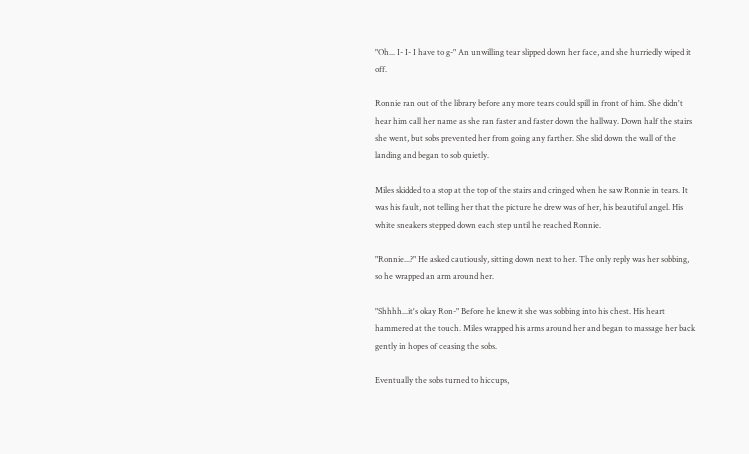"Oh... I- I- I have to g-" An unwilling tear slipped down her face, and she hurriedly wiped it off.

Ronnie ran out of the library before any more tears could spill in front of him. She didn't hear him call her name as she ran faster and faster down the hallway. Down half the stairs she went, but sobs prevented her from going any farther. She slid down the wall of the landing and began to sob quietly.

Miles skidded to a stop at the top of the stairs and cringed when he saw Ronnie in tears. It was his fault, not telling her that the picture he drew was of her, his beautiful angel. His white sneakers stepped down each step until he reached Ronnie.

"Ronnie...?" He asked cautiously, sitting down next to her. The only reply was her sobbing, so he wrapped an arm around her.

"Shhhh...it's okay Ron-" Before he knew it she was sobbing into his chest. His heart hammered at the touch. Miles wrapped his arms around her and began to massage her back gently in hopes of ceasing the sobs.

Eventually the sobs turned to hiccups,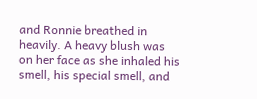and Ronnie breathed in heavily. A heavy blush was on her face as she inhaled his smell, his special smell, and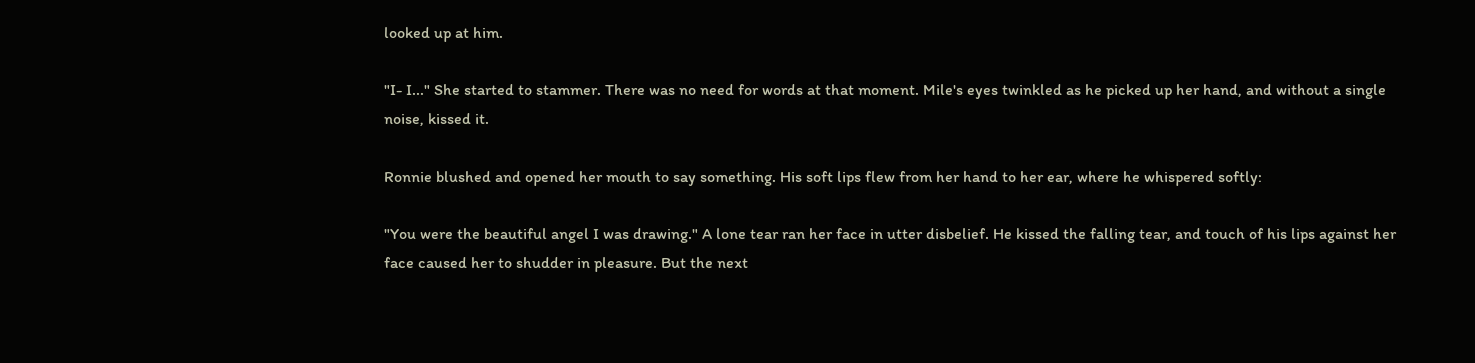looked up at him.

"I- I..." She started to stammer. There was no need for words at that moment. Mile's eyes twinkled as he picked up her hand, and without a single noise, kissed it.

Ronnie blushed and opened her mouth to say something. His soft lips flew from her hand to her ear, where he whispered softly:

"You were the beautiful angel I was drawing." A lone tear ran her face in utter disbelief. He kissed the falling tear, and touch of his lips against her face caused her to shudder in pleasure. But the next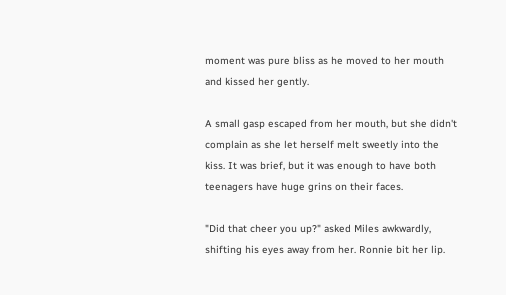moment was pure bliss as he moved to her mouth and kissed her gently.

A small gasp escaped from her mouth, but she didn't complain as she let herself melt sweetly into the kiss. It was brief, but it was enough to have both teenagers have huge grins on their faces.

"Did that cheer you up?" asked Miles awkwardly, shifting his eyes away from her. Ronnie bit her lip.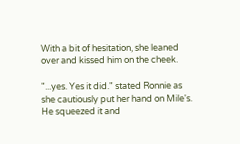With a bit of hesitation, she leaned over and kissed him on the cheek.

"...yes. Yes it did." stated Ronnie as she cautiously put her hand on Mile's. He squeezed it and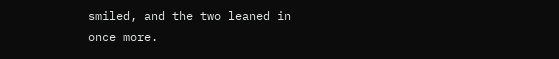smiled, and the two leaned in once more.